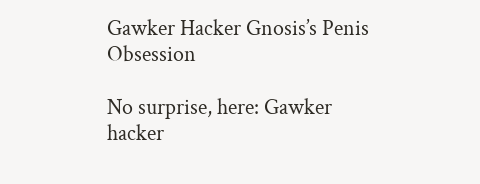Gawker Hacker Gnosis’s Penis Obsession

No surprise, here: Gawker hacker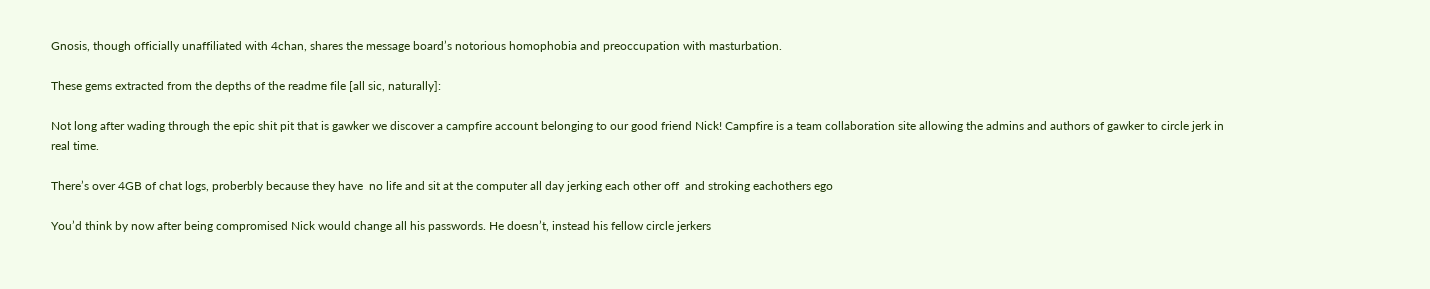Gnosis, though officially unaffiliated with 4chan, shares the message board’s notorious homophobia and preoccupation with masturbation.

These gems extracted from the depths of the readme file [all sic, naturally]:

Not long after wading through the epic shit pit that is gawker we discover a campfire account belonging to our good friend Nick! Campfire is a team collaboration site allowing the admins and authors of gawker to circle jerk in real time.

There’s over 4GB of chat logs, proberbly because they have  no life and sit at the computer all day jerking each other off  and stroking eachothers ego

You’d think by now after being compromised Nick would change all his passwords. He doesn’t, instead his fellow circle jerkers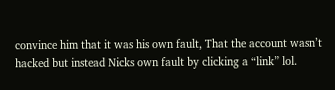convince him that it was his own fault, That the account wasn’t hacked but instead Nicks own fault by clicking a “link” lol.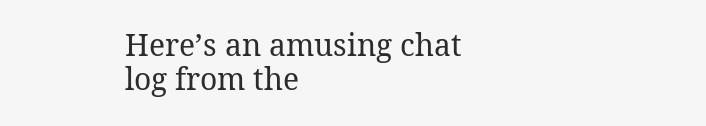Here’s an amusing chat log from the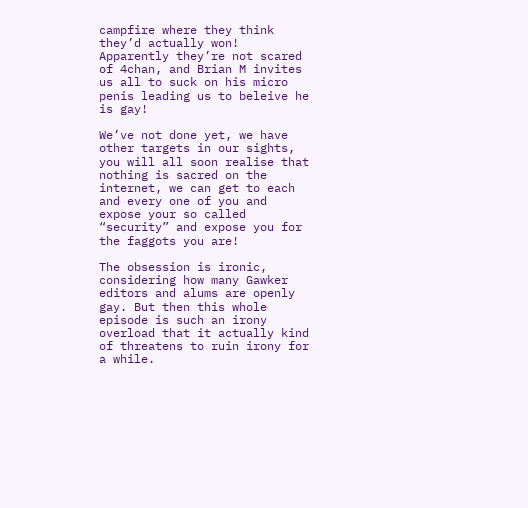campfire where they think they’d actually won! Apparently they’re not scared of 4chan, and Brian M invites us all to suck on his micro penis leading us to beleive he is gay!

We’ve not done yet, we have other targets in our sights, you will all soon realise that nothing is sacred on the internet, we can get to each and every one of you and expose your so called “security” and expose you for the faggots you are!

The obsession is ironic, considering how many Gawker editors and alums are openly gay. But then this whole episode is such an irony overload that it actually kind of threatens to ruin irony for a while.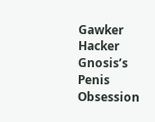Gawker Hacker Gnosis’s Penis Obsession